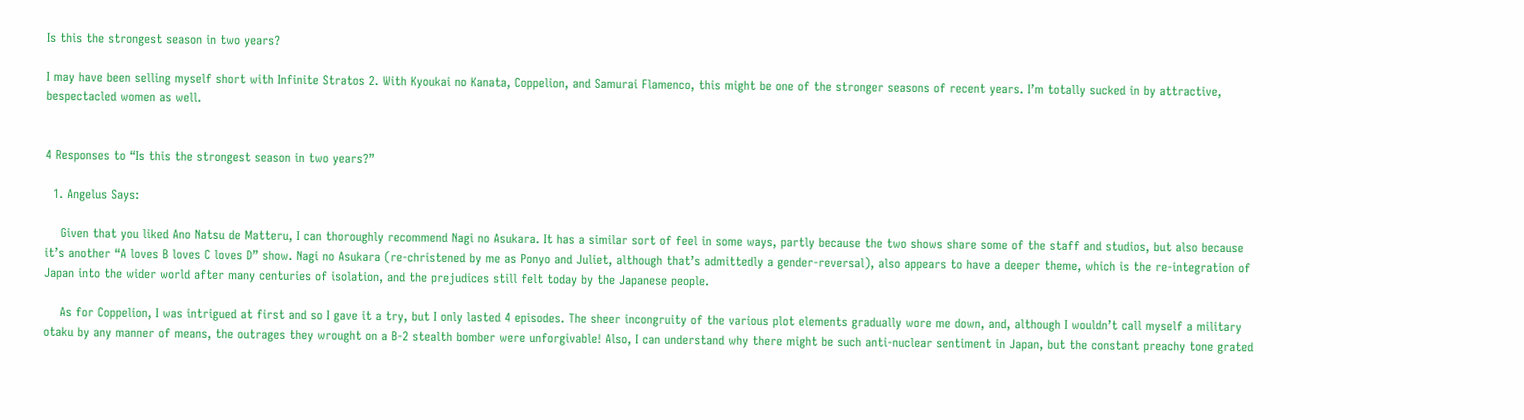Is this the strongest season in two years?

I may have been selling myself short with Infinite Stratos 2. With Kyoukai no Kanata, Coppelion, and Samurai Flamenco, this might be one of the stronger seasons of recent years. I’m totally sucked in by attractive, bespectacled women as well.


4 Responses to “Is this the strongest season in two years?”

  1. Angelus Says:

    Given that you liked Ano Natsu de Matteru, I can thoroughly recommend Nagi no Asukara. It has a similar sort of feel in some ways, partly because the two shows share some of the staff and studios, but also because it’s another “A loves B loves C loves D” show. Nagi no Asukara (re-christened by me as Ponyo and Juliet, although that’s admittedly a gender-reversal), also appears to have a deeper theme, which is the re-integration of Japan into the wider world after many centuries of isolation, and the prejudices still felt today by the Japanese people.

    As for Coppelion, I was intrigued at first and so I gave it a try, but I only lasted 4 episodes. The sheer incongruity of the various plot elements gradually wore me down, and, although I wouldn’t call myself a military otaku by any manner of means, the outrages they wrought on a B-2 stealth bomber were unforgivable! Also, I can understand why there might be such anti-nuclear sentiment in Japan, but the constant preachy tone grated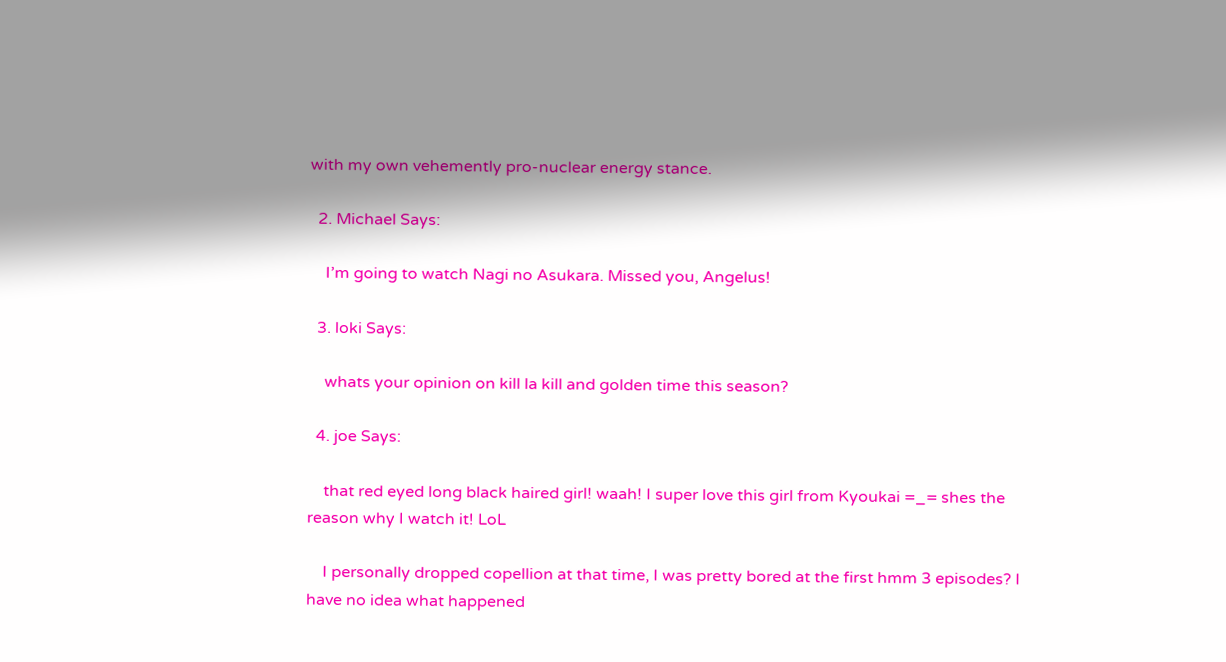with my own vehemently pro-nuclear energy stance.

  2. Michael Says:

    I’m going to watch Nagi no Asukara. Missed you, Angelus!

  3. loki Says:

    whats your opinion on kill la kill and golden time this season?

  4. joe Says:

    that red eyed long black haired girl! waah! I super love this girl from Kyoukai =_= shes the reason why I watch it! LoL

    I personally dropped copellion at that time, I was pretty bored at the first hmm 3 episodes? I have no idea what happened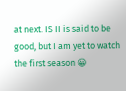at next. IS II is said to be good, but I am yet to watch the first season 😀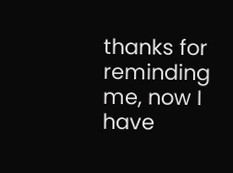thanks for reminding me, now I have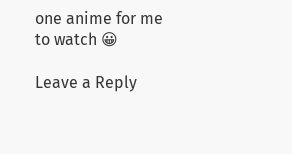one anime for me to watch 😀

Leave a Reply